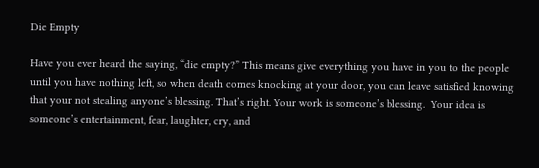Die Empty

Have you ever heard the saying, “die empty?” This means give everything you have in you to the people until you have nothing left, so when death comes knocking at your door, you can leave satisfied knowing that your not stealing anyone’s blessing. That’s right. Your work is someone’s blessing.  Your idea is someone’s entertainment, fear, laughter, cry, and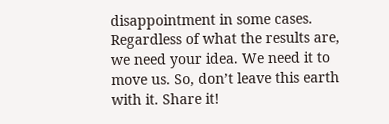disappointment in some cases. Regardless of what the results are, we need your idea. We need it to move us. So, don’t leave this earth with it. Share it!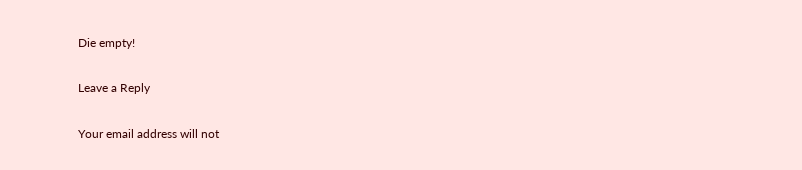Die empty!

Leave a Reply

Your email address will not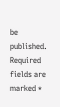be published. Required fields are marked *